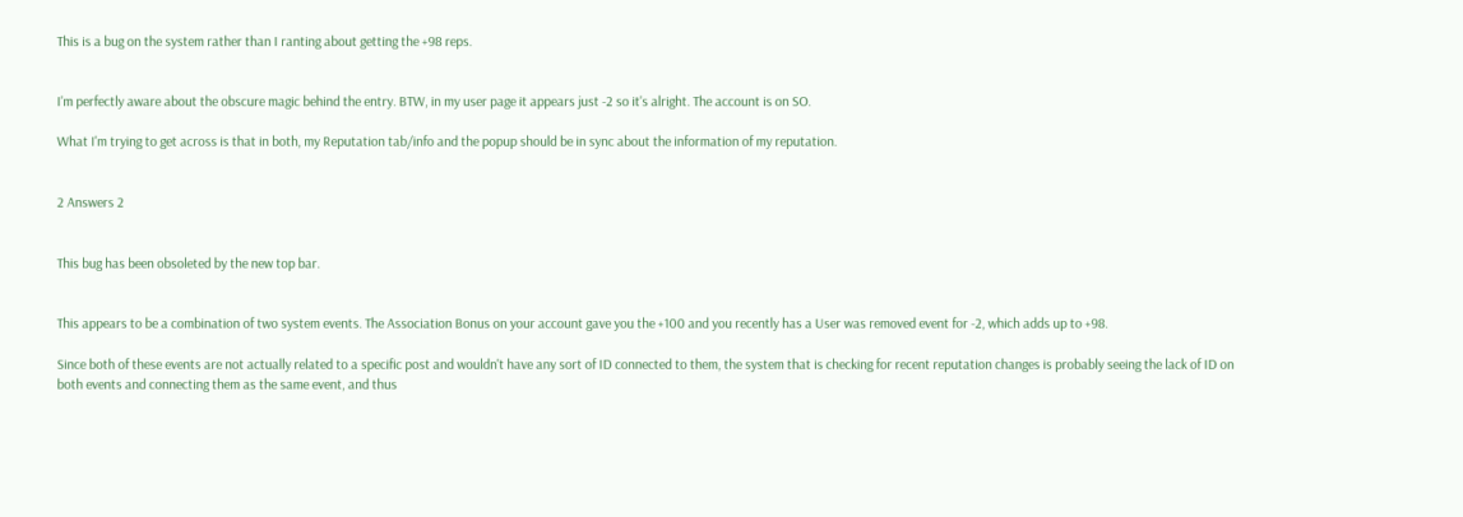This is a bug on the system rather than I ranting about getting the +98 reps.


I'm perfectly aware about the obscure magic behind the entry. BTW, in my user page it appears just -2 so it's alright. The account is on SO.

What I'm trying to get across is that in both, my Reputation tab/info and the popup should be in sync about the information of my reputation.


2 Answers 2


This bug has been obsoleted by the new top bar.


This appears to be a combination of two system events. The Association Bonus on your account gave you the +100 and you recently has a User was removed event for -2, which adds up to +98.

Since both of these events are not actually related to a specific post and wouldn't have any sort of ID connected to them, the system that is checking for recent reputation changes is probably seeing the lack of ID on both events and connecting them as the same event, and thus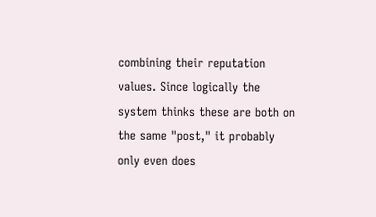combining their reputation values. Since logically the system thinks these are both on the same "post," it probably only even does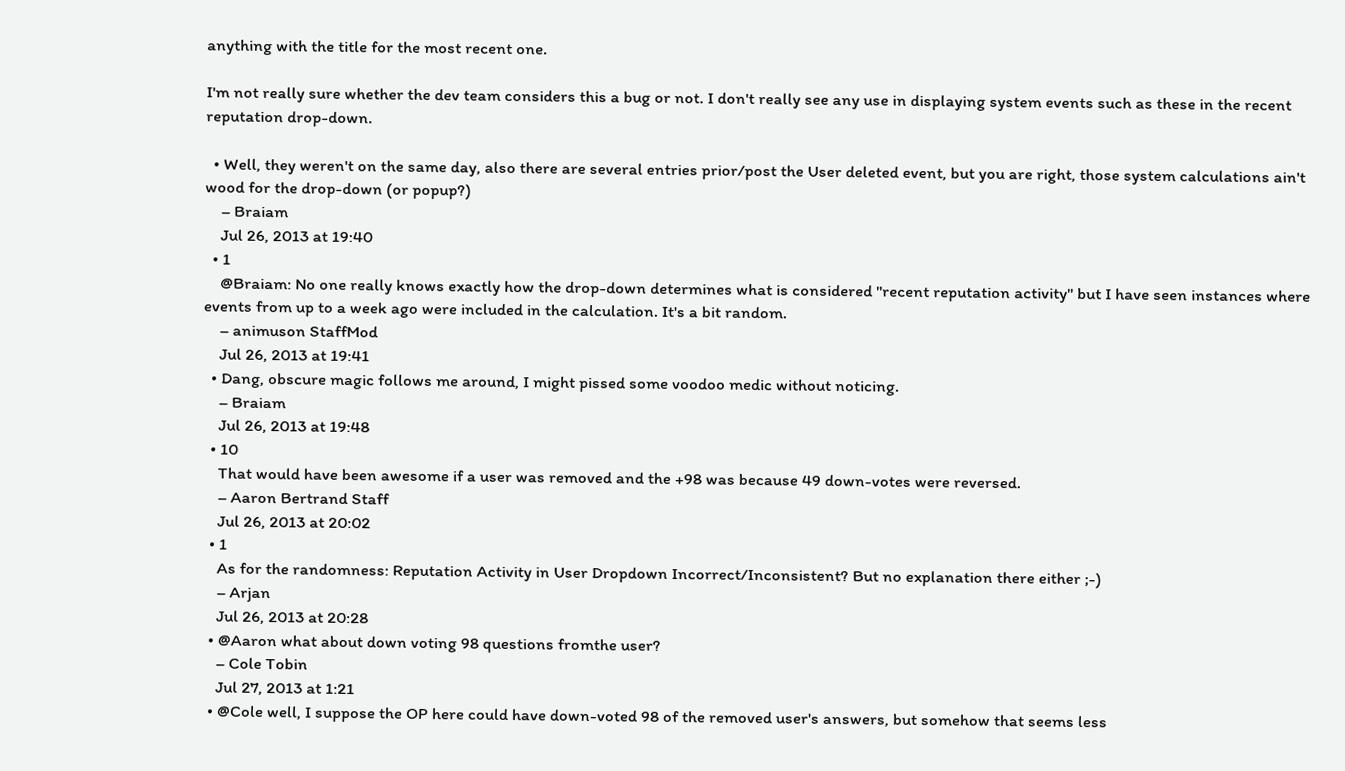anything with the title for the most recent one.

I'm not really sure whether the dev team considers this a bug or not. I don't really see any use in displaying system events such as these in the recent reputation drop-down.

  • Well, they weren't on the same day, also there are several entries prior/post the User deleted event, but you are right, those system calculations ain't wood for the drop-down (or popup?)
    – Braiam
    Jul 26, 2013 at 19:40
  • 1
    @Braiam: No one really knows exactly how the drop-down determines what is considered "recent reputation activity" but I have seen instances where events from up to a week ago were included in the calculation. It's a bit random.
    – animuson StaffMod
    Jul 26, 2013 at 19:41
  • Dang, obscure magic follows me around, I might pissed some voodoo medic without noticing.
    – Braiam
    Jul 26, 2013 at 19:48
  • 10
    That would have been awesome if a user was removed and the +98 was because 49 down-votes were reversed.
    – Aaron Bertrand Staff
    Jul 26, 2013 at 20:02
  • 1
    As for the randomness: Reputation Activity in User Dropdown Incorrect/Inconsistent? But no explanation there either ;-)
    – Arjan
    Jul 26, 2013 at 20:28
  • @Aaron what about down voting 98 questions fromthe user?
    – Cole Tobin
    Jul 27, 2013 at 1:21
  • @Cole well, I suppose the OP here could have down-voted 98 of the removed user's answers, but somehow that seems less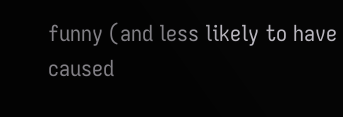funny (and less likely to have caused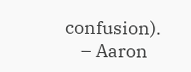confusion).
    – Aaron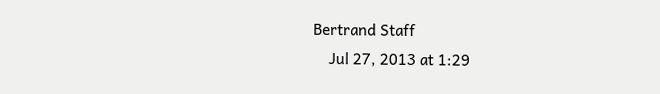Bertrand Staff
    Jul 27, 2013 at 1:29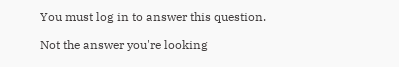You must log in to answer this question.

Not the answer you're looking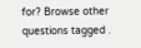for? Browse other questions tagged .